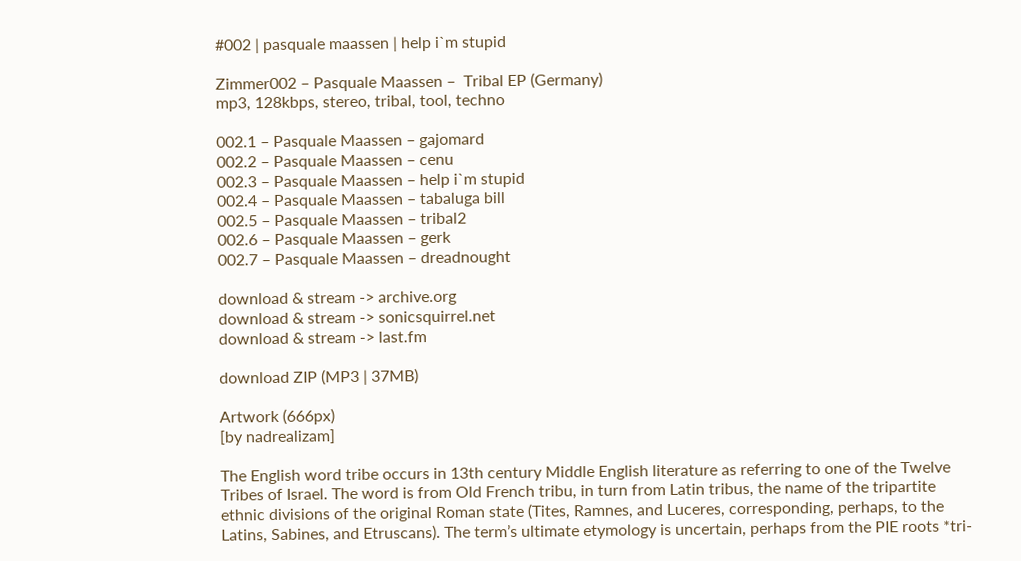#002 | pasquale maassen | help i`m stupid

Zimmer002 – Pasquale Maassen –  Tribal EP (Germany)
mp3, 128kbps, stereo, tribal, tool, techno

002.1 – Pasquale Maassen – gajomard
002.2 – Pasquale Maassen – cenu
002.3 – Pasquale Maassen – help i`m stupid
002.4 – Pasquale Maassen – tabaluga bill
002.5 – Pasquale Maassen – tribal2
002.6 – Pasquale Maassen – gerk
002.7 – Pasquale Maassen – dreadnought

download & stream -> archive.org
download & stream -> sonicsquirrel.net
download & stream -> last.fm

download ZIP (MP3 | 37MB)

Artwork (666px)
[by nadrealizam]

The English word tribe occurs in 13th century Middle English literature as referring to one of the Twelve Tribes of Israel. The word is from Old French tribu, in turn from Latin tribus, the name of the tripartite ethnic divisions of the original Roman state (Tites, Ramnes, and Luceres, corresponding, perhaps, to the Latins, Sabines, and Etruscans). The term’s ultimate etymology is uncertain, perhaps from the PIE roots *tri-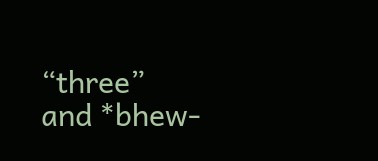“three” and *bhew-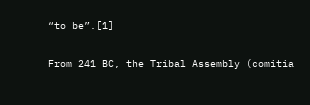“to be”.[1]

From 241 BC, the Tribal Assembly (comitia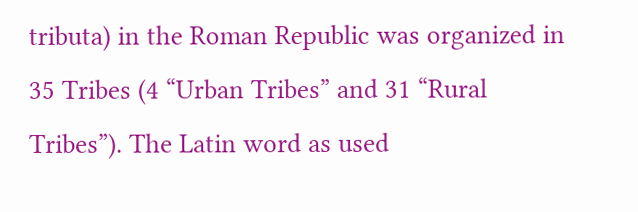tributa) in the Roman Republic was organized in 35 Tribes (4 “Urban Tribes” and 31 “Rural Tribes”). The Latin word as used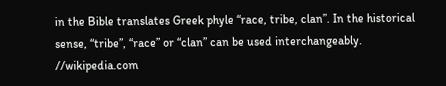in the Bible translates Greek phyle “race, tribe, clan”. In the historical sense, “tribe”, “race” or “clan” can be used interchangeably. //wikipedia.com